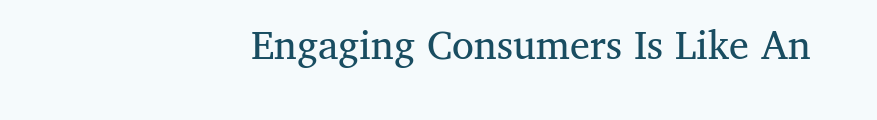Engaging Consumers Is Like An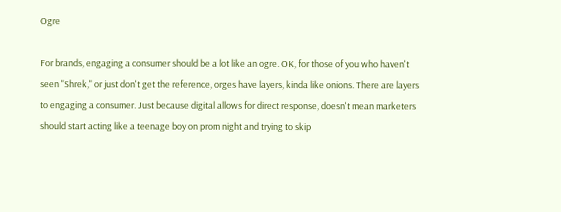Ogre

For brands, engaging a consumer should be a lot like an ogre. OK, for those of you who haven't seen "Shrek," or just don't get the reference, orges have layers, kinda like onions. There are layers to engaging a consumer. Just because digital allows for direct response, doesn't mean marketers should start acting like a teenage boy on prom night and trying to skip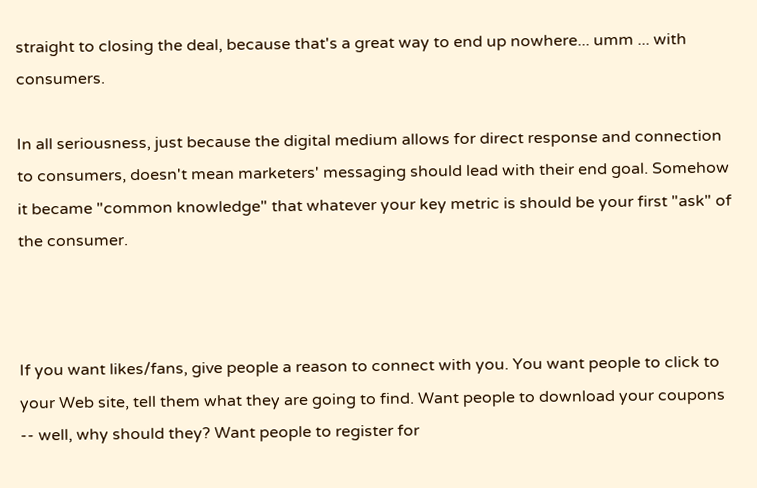straight to closing the deal, because that's a great way to end up nowhere... umm ... with consumers.

In all seriousness, just because the digital medium allows for direct response and connection to consumers, doesn't mean marketers' messaging should lead with their end goal. Somehow it became "common knowledge" that whatever your key metric is should be your first "ask" of the consumer.



If you want likes/fans, give people a reason to connect with you. You want people to click to your Web site, tell them what they are going to find. Want people to download your coupons -- well, why should they? Want people to register for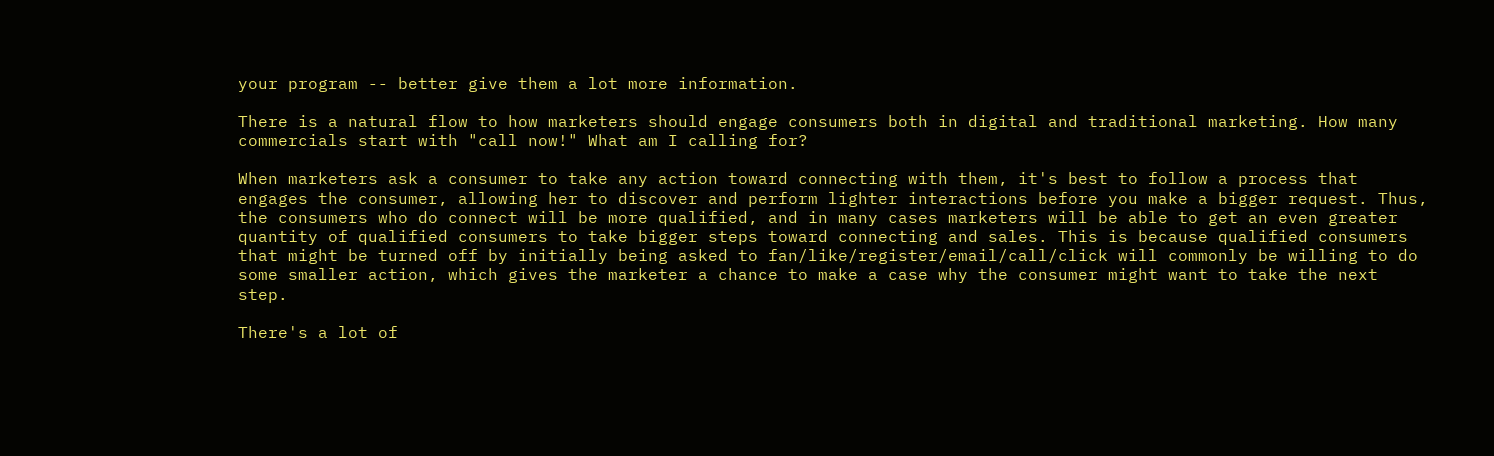your program -- better give them a lot more information.

There is a natural flow to how marketers should engage consumers both in digital and traditional marketing. How many commercials start with "call now!" What am I calling for?

When marketers ask a consumer to take any action toward connecting with them, it's best to follow a process that engages the consumer, allowing her to discover and perform lighter interactions before you make a bigger request. Thus, the consumers who do connect will be more qualified, and in many cases marketers will be able to get an even greater quantity of qualified consumers to take bigger steps toward connecting and sales. This is because qualified consumers that might be turned off by initially being asked to fan/like/register/email/call/click will commonly be willing to do some smaller action, which gives the marketer a chance to make a case why the consumer might want to take the next step.

There's a lot of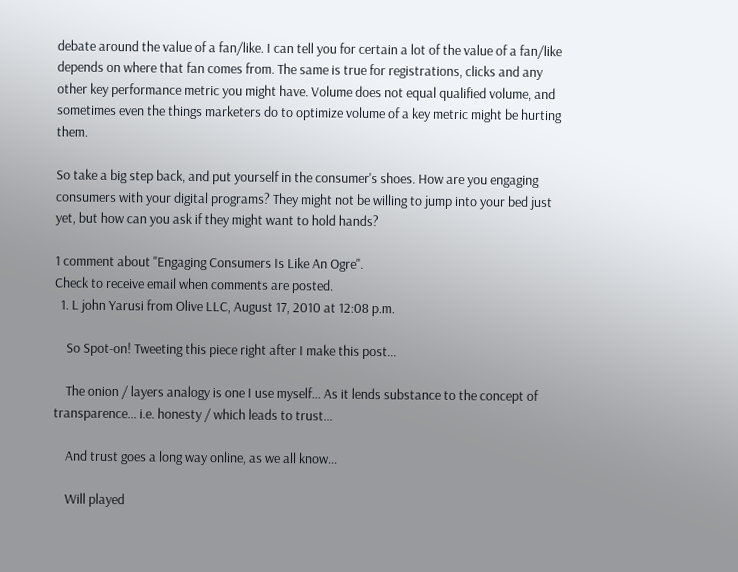debate around the value of a fan/like. I can tell you for certain a lot of the value of a fan/like depends on where that fan comes from. The same is true for registrations, clicks and any other key performance metric you might have. Volume does not equal qualified volume, and sometimes even the things marketers do to optimize volume of a key metric might be hurting them.

So take a big step back, and put yourself in the consumer's shoes. How are you engaging consumers with your digital programs? They might not be willing to jump into your bed just yet, but how can you ask if they might want to hold hands?

1 comment about "Engaging Consumers Is Like An Ogre".
Check to receive email when comments are posted.
  1. L john Yarusi from Olive LLC, August 17, 2010 at 12:08 p.m.

    So Spot-on! Tweeting this piece right after I make this post...

    The onion / layers analogy is one I use myself... As it lends substance to the concept of transparence... i.e. honesty / which leads to trust...

    And trust goes a long way online, as we all know...

    Will played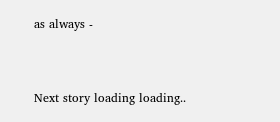as always -


Next story loading loading..